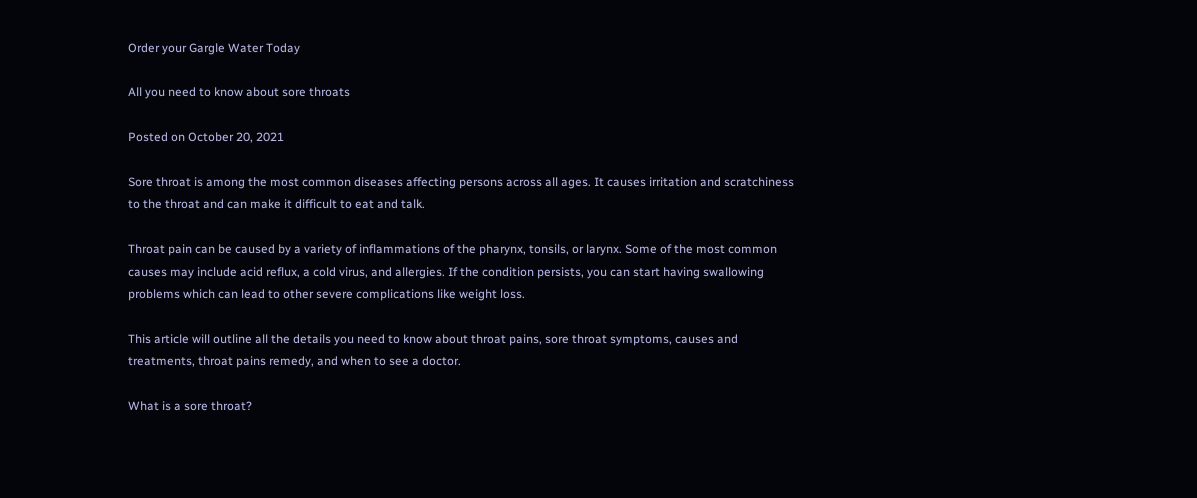Order your Gargle Water Today

All you need to know about sore throats

Posted on October 20, 2021

Sore throat is among the most common diseases affecting persons across all ages. It causes irritation and scratchiness to the throat and can make it difficult to eat and talk.

Throat pain can be caused by a variety of inflammations of the pharynx, tonsils, or larynx. Some of the most common causes may include acid reflux, a cold virus, and allergies. If the condition persists, you can start having swallowing problems which can lead to other severe complications like weight loss.

This article will outline all the details you need to know about throat pains, sore throat symptoms, causes and treatments, throat pains remedy, and when to see a doctor.

What is a sore throat?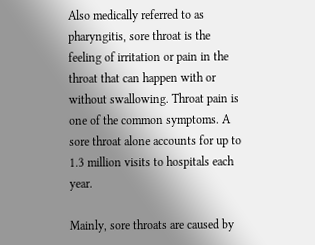Also medically referred to as pharyngitis, sore throat is the feeling of irritation or pain in the throat that can happen with or without swallowing. Throat pain is one of the common symptoms. A sore throat alone accounts for up to 1.3 million visits to hospitals each year.

Mainly, sore throats are caused by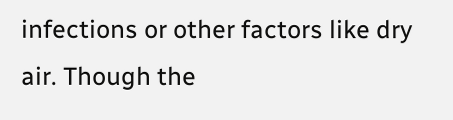infections or other factors like dry air. Though the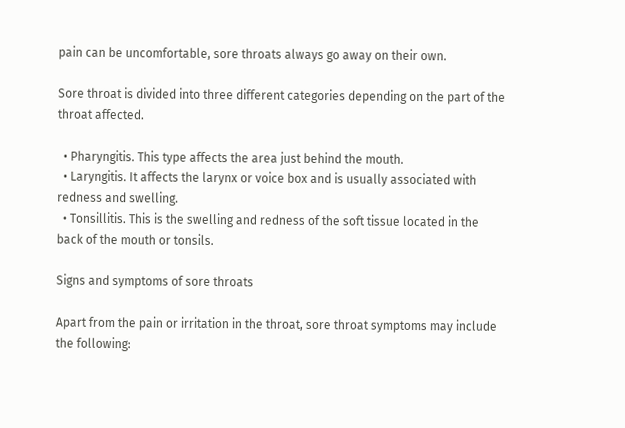pain can be uncomfortable, sore throats always go away on their own.

Sore throat is divided into three different categories depending on the part of the throat affected.

  • Pharyngitis. This type affects the area just behind the mouth.
  • Laryngitis. It affects the larynx or voice box and is usually associated with redness and swelling.
  • Tonsillitis. This is the swelling and redness of the soft tissue located in the back of the mouth or tonsils.

Signs and symptoms of sore throats

Apart from the pain or irritation in the throat, sore throat symptoms may include the following: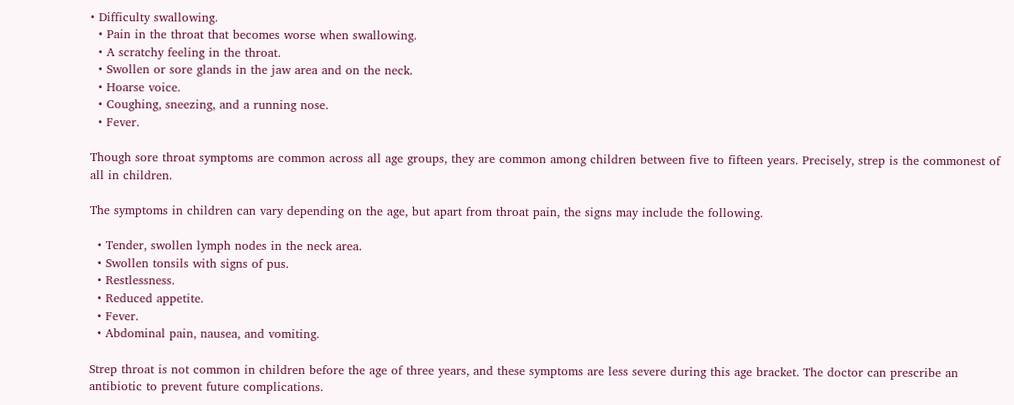• Difficulty swallowing.
  • Pain in the throat that becomes worse when swallowing.
  • A scratchy feeling in the throat.
  • Swollen or sore glands in the jaw area and on the neck.
  • Hoarse voice.
  • Coughing, sneezing, and a running nose.
  • Fever.

Though sore throat symptoms are common across all age groups, they are common among children between five to fifteen years. Precisely, strep is the commonest of all in children.

The symptoms in children can vary depending on the age, but apart from throat pain, the signs may include the following.

  • Tender, swollen lymph nodes in the neck area.
  • Swollen tonsils with signs of pus.
  • Restlessness.
  • Reduced appetite.
  • Fever.
  • Abdominal pain, nausea, and vomiting.

Strep throat is not common in children before the age of three years, and these symptoms are less severe during this age bracket. The doctor can prescribe an antibiotic to prevent future complications.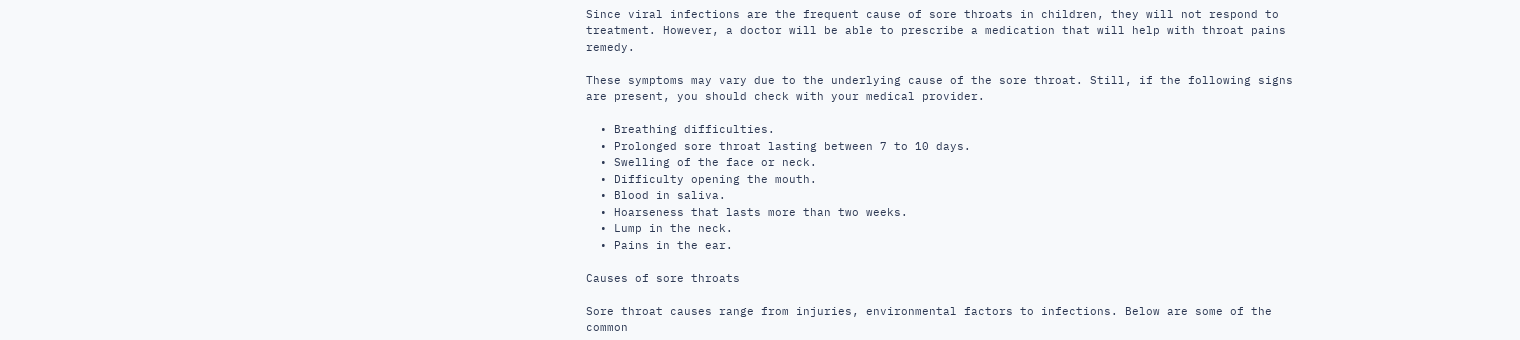Since viral infections are the frequent cause of sore throats in children, they will not respond to treatment. However, a doctor will be able to prescribe a medication that will help with throat pains remedy.

These symptoms may vary due to the underlying cause of the sore throat. Still, if the following signs are present, you should check with your medical provider.

  • Breathing difficulties.
  • Prolonged sore throat lasting between 7 to 10 days.
  • Swelling of the face or neck.
  • Difficulty opening the mouth.
  • Blood in saliva.
  • Hoarseness that lasts more than two weeks.
  • Lump in the neck.
  • Pains in the ear.

Causes of sore throats

Sore throat causes range from injuries, environmental factors to infections. Below are some of the common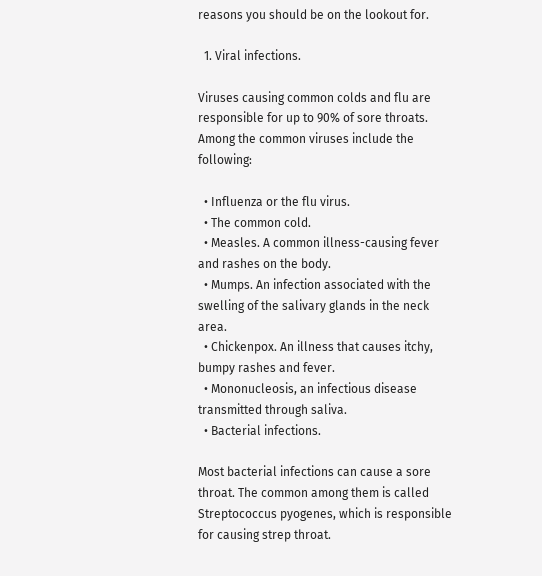reasons you should be on the lookout for.

  1. Viral infections.

Viruses causing common colds and flu are responsible for up to 90% of sore throats. Among the common viruses include the following:

  • Influenza or the flu virus.
  • The common cold.
  • Measles. A common illness-causing fever and rashes on the body.
  • Mumps. An infection associated with the swelling of the salivary glands in the neck area.
  • Chickenpox. An illness that causes itchy, bumpy rashes and fever.
  • Mononucleosis, an infectious disease transmitted through saliva.
  • Bacterial infections.

Most bacterial infections can cause a sore throat. The common among them is called Streptococcus pyogenes, which is responsible for causing strep throat.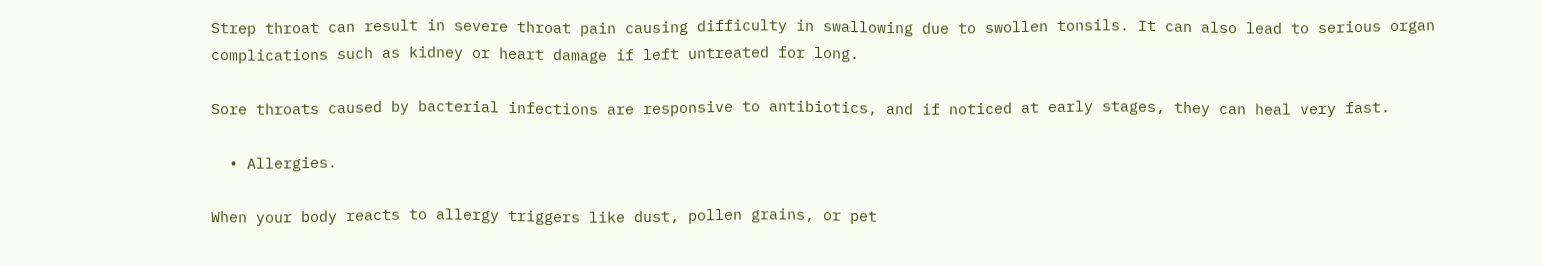Strep throat can result in severe throat pain causing difficulty in swallowing due to swollen tonsils. It can also lead to serious organ complications such as kidney or heart damage if left untreated for long.

Sore throats caused by bacterial infections are responsive to antibiotics, and if noticed at early stages, they can heal very fast.

  • Allergies.

When your body reacts to allergy triggers like dust, pollen grains, or pet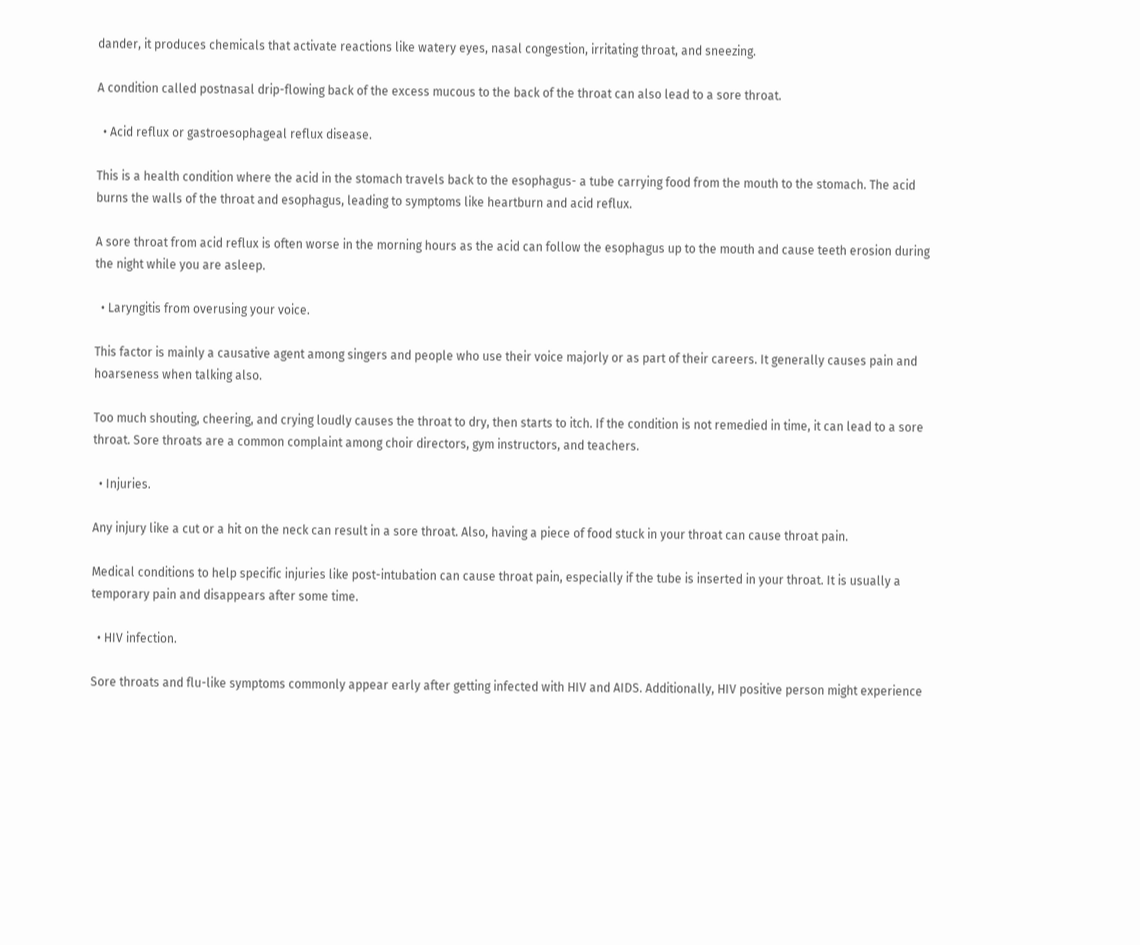dander, it produces chemicals that activate reactions like watery eyes, nasal congestion, irritating throat, and sneezing.

A condition called postnasal drip-flowing back of the excess mucous to the back of the throat can also lead to a sore throat.

  • Acid reflux or gastroesophageal reflux disease.

This is a health condition where the acid in the stomach travels back to the esophagus- a tube carrying food from the mouth to the stomach. The acid burns the walls of the throat and esophagus, leading to symptoms like heartburn and acid reflux.

A sore throat from acid reflux is often worse in the morning hours as the acid can follow the esophagus up to the mouth and cause teeth erosion during the night while you are asleep.

  • Laryngitis from overusing your voice.

This factor is mainly a causative agent among singers and people who use their voice majorly or as part of their careers. It generally causes pain and hoarseness when talking also.

Too much shouting, cheering, and crying loudly causes the throat to dry, then starts to itch. If the condition is not remedied in time, it can lead to a sore throat. Sore throats are a common complaint among choir directors, gym instructors, and teachers.

  • Injuries.

Any injury like a cut or a hit on the neck can result in a sore throat. Also, having a piece of food stuck in your throat can cause throat pain.

Medical conditions to help specific injuries like post-intubation can cause throat pain, especially if the tube is inserted in your throat. It is usually a temporary pain and disappears after some time.

  • HIV infection.

Sore throats and flu-like symptoms commonly appear early after getting infected with HIV and AIDS. Additionally, HIV positive person might experience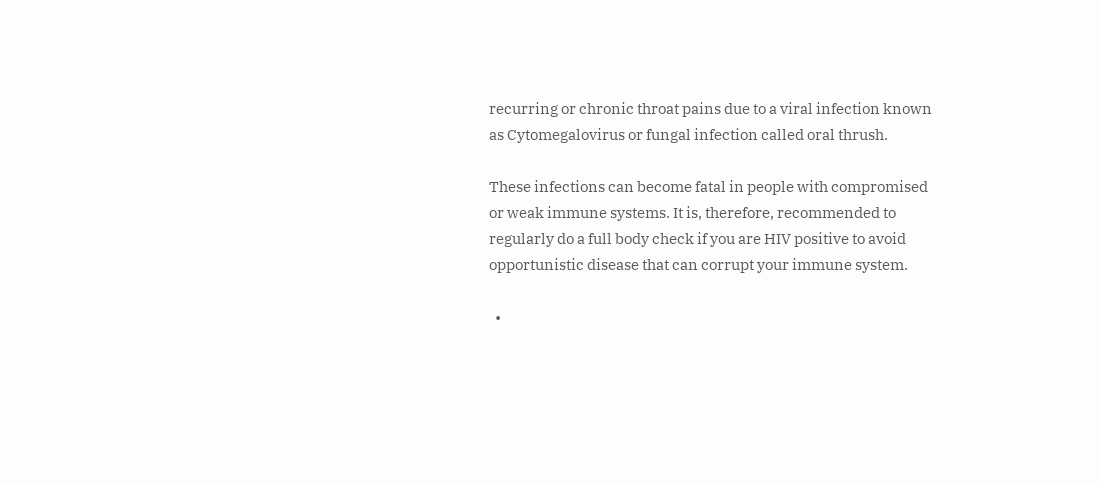recurring or chronic throat pains due to a viral infection known as Cytomegalovirus or fungal infection called oral thrush.

These infections can become fatal in people with compromised or weak immune systems. It is, therefore, recommended to regularly do a full body check if you are HIV positive to avoid opportunistic disease that can corrupt your immune system.

  •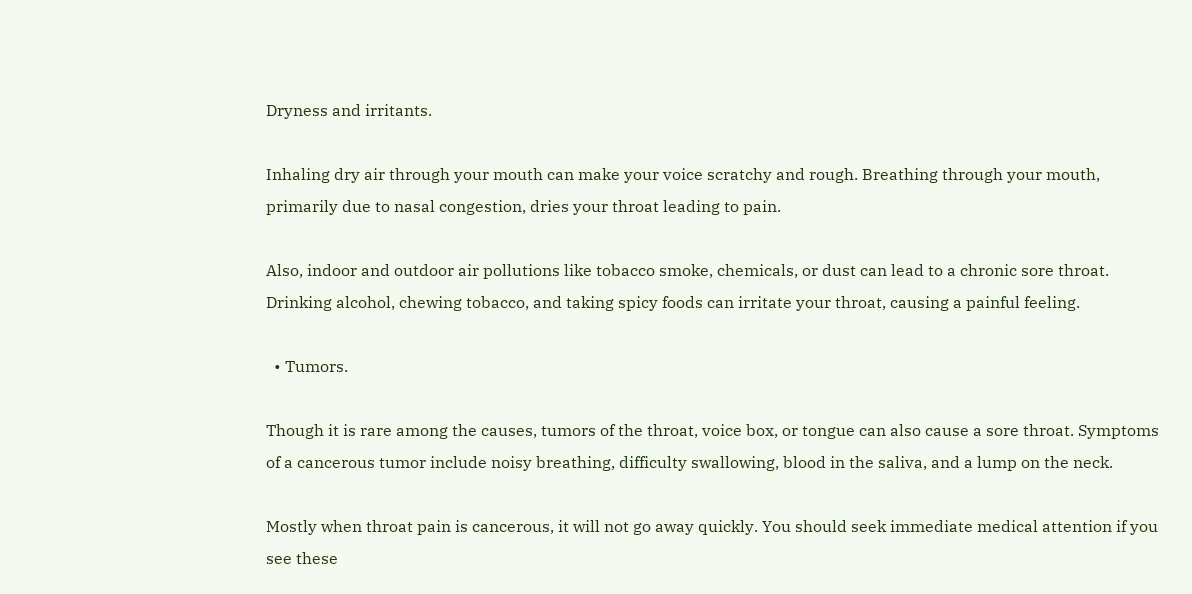Dryness and irritants.

Inhaling dry air through your mouth can make your voice scratchy and rough. Breathing through your mouth, primarily due to nasal congestion, dries your throat leading to pain.

Also, indoor and outdoor air pollutions like tobacco smoke, chemicals, or dust can lead to a chronic sore throat. Drinking alcohol, chewing tobacco, and taking spicy foods can irritate your throat, causing a painful feeling.

  • Tumors.

Though it is rare among the causes, tumors of the throat, voice box, or tongue can also cause a sore throat. Symptoms of a cancerous tumor include noisy breathing, difficulty swallowing, blood in the saliva, and a lump on the neck.

Mostly when throat pain is cancerous, it will not go away quickly. You should seek immediate medical attention if you see these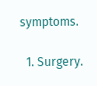symptoms.

  1. Surgery.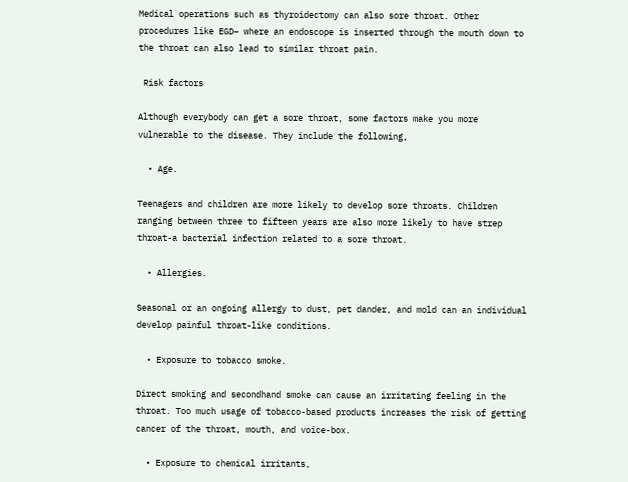Medical operations such as thyroidectomy can also sore throat. Other procedures like EGD– where an endoscope is inserted through the mouth down to the throat can also lead to similar throat pain.

 Risk factors

Although everybody can get a sore throat, some factors make you more vulnerable to the disease. They include the following,

  • Age.

Teenagers and children are more likely to develop sore throats. Children ranging between three to fifteen years are also more likely to have strep throat-a bacterial infection related to a sore throat.

  • Allergies.

Seasonal or an ongoing allergy to dust, pet dander, and mold can an individual develop painful throat-like conditions.

  • Exposure to tobacco smoke.

Direct smoking and secondhand smoke can cause an irritating feeling in the throat. Too much usage of tobacco-based products increases the risk of getting cancer of the throat, mouth, and voice-box.

  • Exposure to chemical irritants,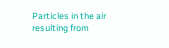Particles in the air resulting from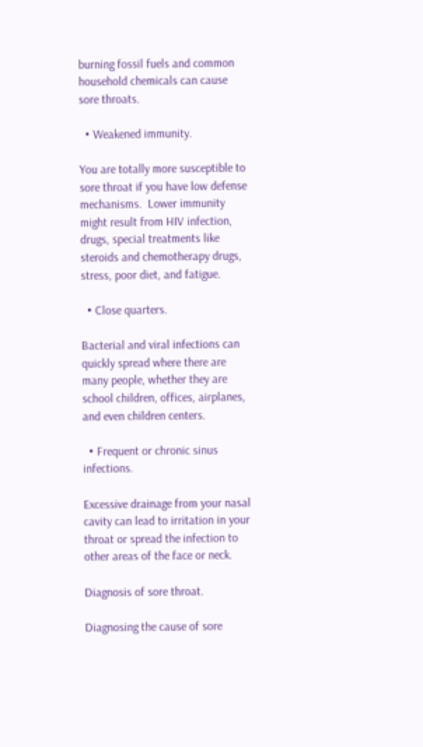burning fossil fuels and common household chemicals can cause sore throats.

  • Weakened immunity.

You are totally more susceptible to sore throat if you have low defense mechanisms.  Lower immunity might result from HIV infection, drugs, special treatments like steroids and chemotherapy drugs, stress, poor diet, and fatigue.

  • Close quarters.

Bacterial and viral infections can quickly spread where there are many people, whether they are school children, offices, airplanes, and even children centers.

  • Frequent or chronic sinus infections.

Excessive drainage from your nasal cavity can lead to irritation in your throat or spread the infection to other areas of the face or neck.

Diagnosis of sore throat.

Diagnosing the cause of sore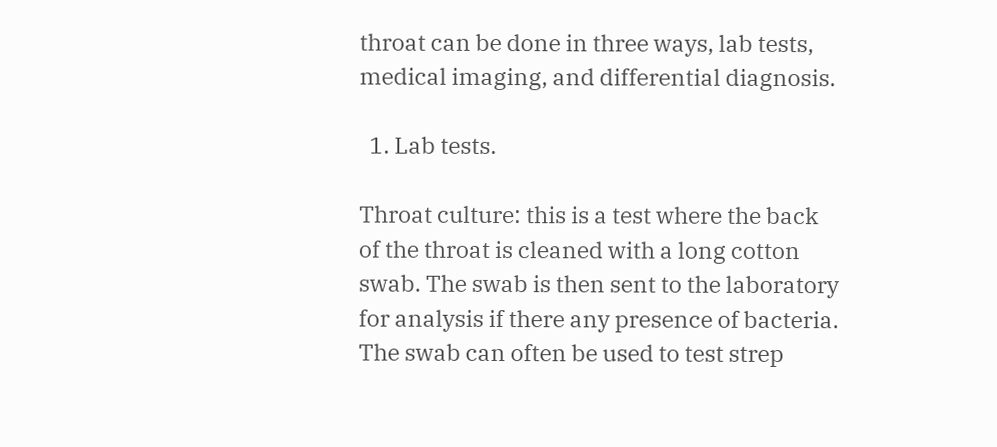throat can be done in three ways, lab tests, medical imaging, and differential diagnosis.

  1. Lab tests.

Throat culture: this is a test where the back of the throat is cleaned with a long cotton swab. The swab is then sent to the laboratory for analysis if there any presence of bacteria. The swab can often be used to test strep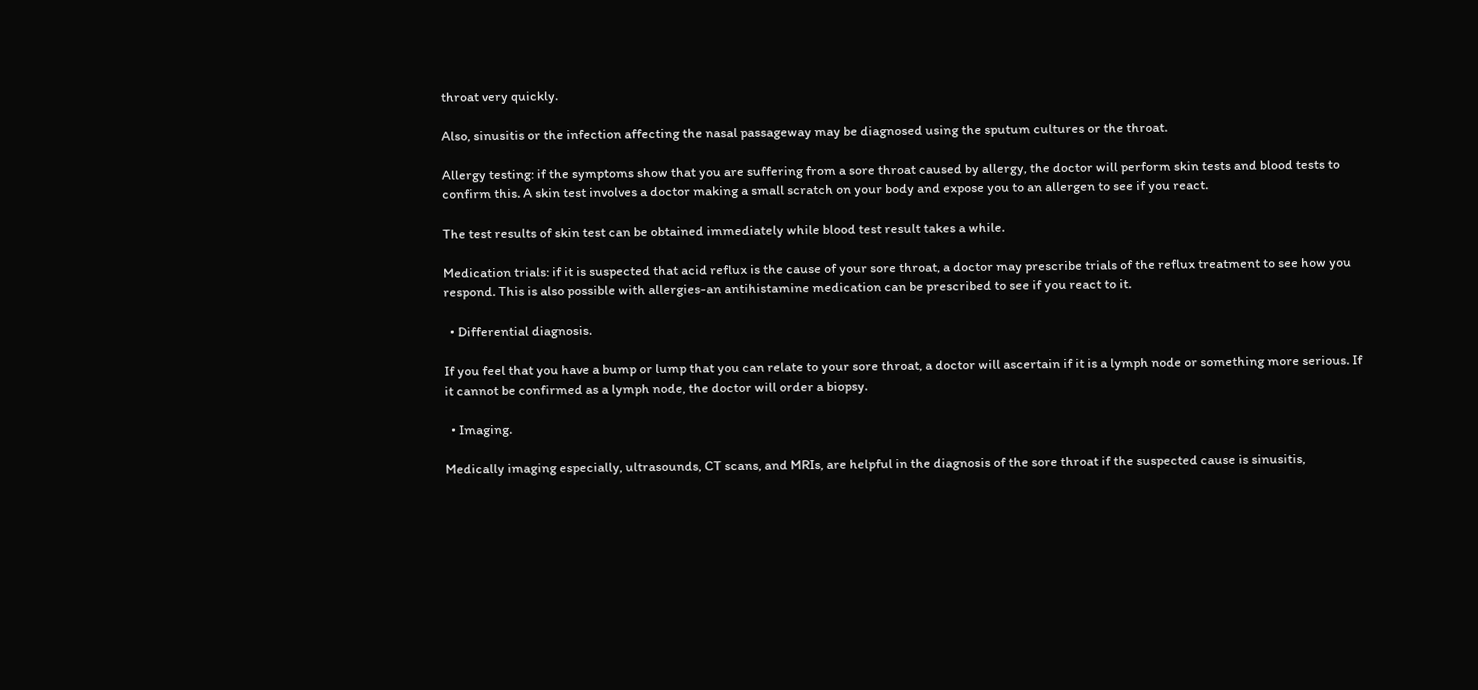throat very quickly.

Also, sinusitis or the infection affecting the nasal passageway may be diagnosed using the sputum cultures or the throat.

Allergy testing: if the symptoms show that you are suffering from a sore throat caused by allergy, the doctor will perform skin tests and blood tests to confirm this. A skin test involves a doctor making a small scratch on your body and expose you to an allergen to see if you react.

The test results of skin test can be obtained immediately while blood test result takes a while.

Medication trials: if it is suspected that acid reflux is the cause of your sore throat, a doctor may prescribe trials of the reflux treatment to see how you respond. This is also possible with allergies-an antihistamine medication can be prescribed to see if you react to it.

  • Differential diagnosis.

If you feel that you have a bump or lump that you can relate to your sore throat, a doctor will ascertain if it is a lymph node or something more serious. If it cannot be confirmed as a lymph node, the doctor will order a biopsy.

  • Imaging.

Medically imaging especially, ultrasounds, CT scans, and MRIs, are helpful in the diagnosis of the sore throat if the suspected cause is sinusitis,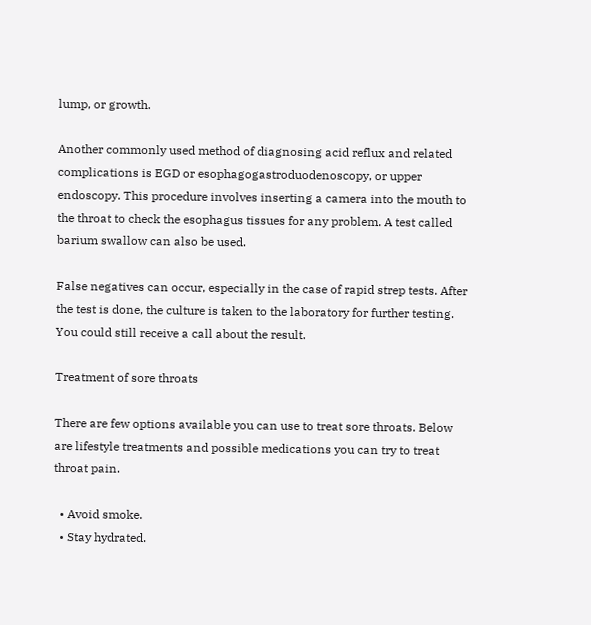lump, or growth.

Another commonly used method of diagnosing acid reflux and related complications is EGD or esophagogastroduodenoscopy, or upper endoscopy. This procedure involves inserting a camera into the mouth to the throat to check the esophagus tissues for any problem. A test called barium swallow can also be used.

False negatives can occur, especially in the case of rapid strep tests. After the test is done, the culture is taken to the laboratory for further testing. You could still receive a call about the result.

Treatment of sore throats

There are few options available you can use to treat sore throats. Below are lifestyle treatments and possible medications you can try to treat throat pain.

  • Avoid smoke.
  • Stay hydrated.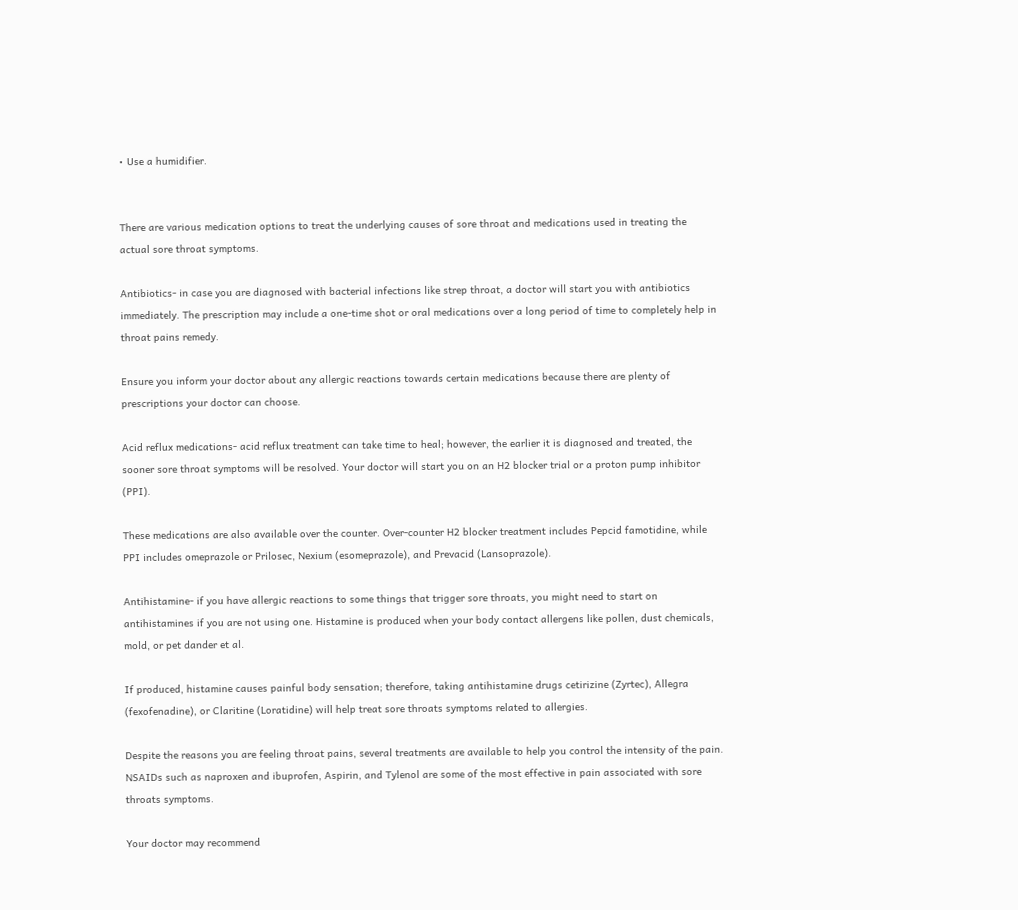• Use a humidifier.


There are various medication options to treat the underlying causes of sore throat and medications used in treating the actual sore throat symptoms.

Antibiotics- in case you are diagnosed with bacterial infections like strep throat, a doctor will start you with antibiotics immediately. The prescription may include a one-time shot or oral medications over a long period of time to completely help in throat pains remedy.

Ensure you inform your doctor about any allergic reactions towards certain medications because there are plenty of prescriptions your doctor can choose.

Acid reflux medications- acid reflux treatment can take time to heal; however, the earlier it is diagnosed and treated, the sooner sore throat symptoms will be resolved. Your doctor will start you on an H2 blocker trial or a proton pump inhibitor (PPI).

These medications are also available over the counter. Over-counter H2 blocker treatment includes Pepcid famotidine, while PPI includes omeprazole or Prilosec, Nexium (esomeprazole), and Prevacid (Lansoprazole).

Antihistamine- if you have allergic reactions to some things that trigger sore throats, you might need to start on antihistamines if you are not using one. Histamine is produced when your body contact allergens like pollen, dust chemicals, mold, or pet dander et al.

If produced, histamine causes painful body sensation; therefore, taking antihistamine drugs cetirizine (Zyrtec), Allegra (fexofenadine), or Claritine (Loratidine) will help treat sore throats symptoms related to allergies.

Despite the reasons you are feeling throat pains, several treatments are available to help you control the intensity of the pain. NSAIDs such as naproxen and ibuprofen, Aspirin, and Tylenol are some of the most effective in pain associated with sore throats symptoms.

Your doctor may recommend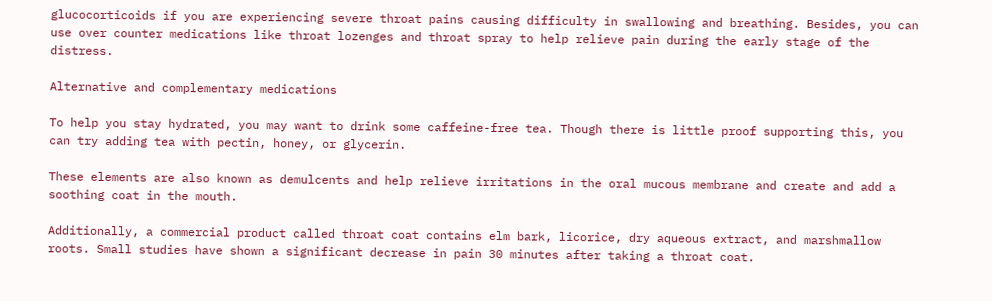glucocorticoids if you are experiencing severe throat pains causing difficulty in swallowing and breathing. Besides, you can use over counter medications like throat lozenges and throat spray to help relieve pain during the early stage of the distress.

Alternative and complementary medications

To help you stay hydrated, you may want to drink some caffeine-free tea. Though there is little proof supporting this, you can try adding tea with pectin, honey, or glycerin.

These elements are also known as demulcents and help relieve irritations in the oral mucous membrane and create and add a soothing coat in the mouth.

Additionally, a commercial product called throat coat contains elm bark, licorice, dry aqueous extract, and marshmallow roots. Small studies have shown a significant decrease in pain 30 minutes after taking a throat coat.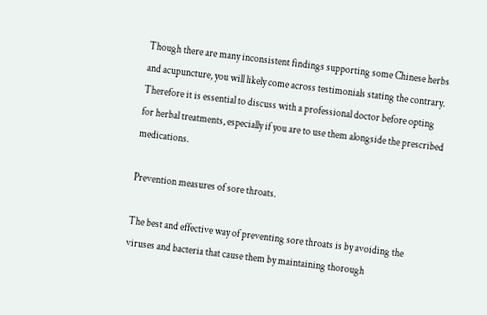Though there are many inconsistent findings supporting some Chinese herbs and acupuncture, you will likely come across testimonials stating the contrary. Therefore it is essential to discuss with a professional doctor before opting for herbal treatments, especially if you are to use them alongside the prescribed medications.

Prevention measures of sore throats.

The best and effective way of preventing sore throats is by avoiding the viruses and bacteria that cause them by maintaining thorough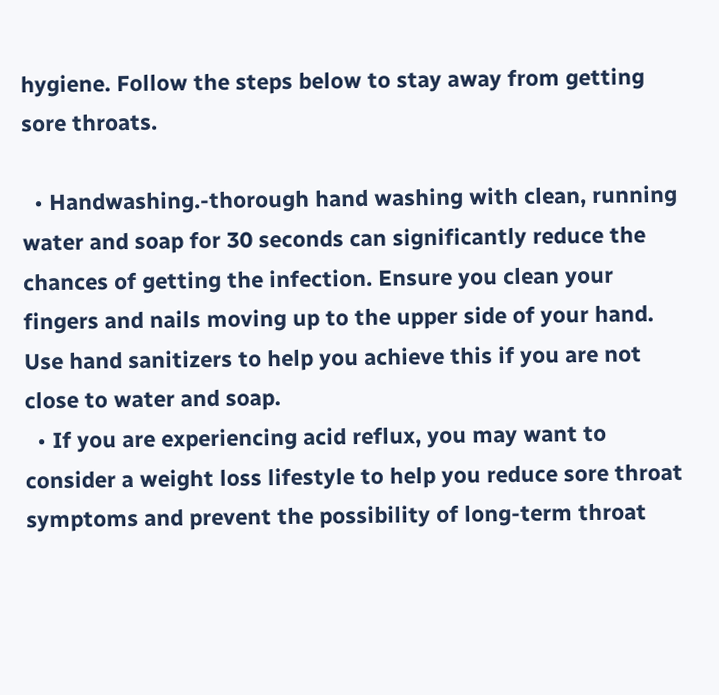hygiene. Follow the steps below to stay away from getting sore throats.

  • Handwashing.-thorough hand washing with clean, running water and soap for 30 seconds can significantly reduce the chances of getting the infection. Ensure you clean your fingers and nails moving up to the upper side of your hand. Use hand sanitizers to help you achieve this if you are not close to water and soap.
  • If you are experiencing acid reflux, you may want to consider a weight loss lifestyle to help you reduce sore throat symptoms and prevent the possibility of long-term throat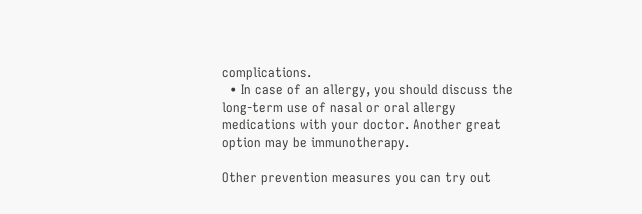complications.
  • In case of an allergy, you should discuss the long-term use of nasal or oral allergy medications with your doctor. Another great option may be immunotherapy.

Other prevention measures you can try out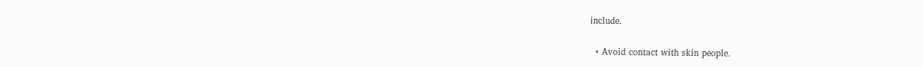include.

  • Avoid contact with skin people.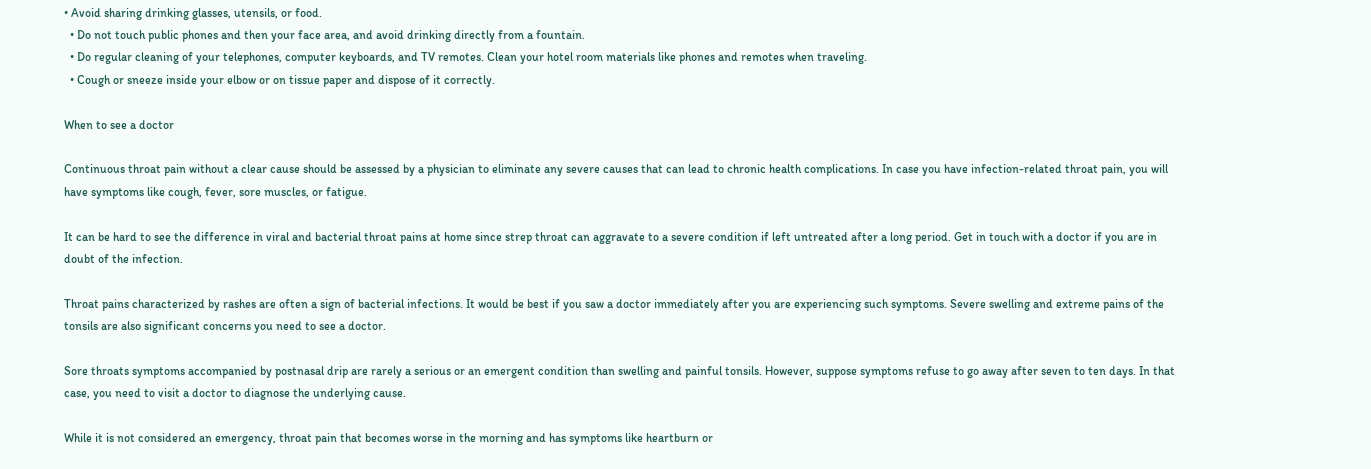• Avoid sharing drinking glasses, utensils, or food.
  • Do not touch public phones and then your face area, and avoid drinking directly from a fountain.
  • Do regular cleaning of your telephones, computer keyboards, and TV remotes. Clean your hotel room materials like phones and remotes when traveling.
  • Cough or sneeze inside your elbow or on tissue paper and dispose of it correctly.

When to see a doctor

Continuous throat pain without a clear cause should be assessed by a physician to eliminate any severe causes that can lead to chronic health complications. In case you have infection-related throat pain, you will have symptoms like cough, fever, sore muscles, or fatigue.

It can be hard to see the difference in viral and bacterial throat pains at home since strep throat can aggravate to a severe condition if left untreated after a long period. Get in touch with a doctor if you are in doubt of the infection.

Throat pains characterized by rashes are often a sign of bacterial infections. It would be best if you saw a doctor immediately after you are experiencing such symptoms. Severe swelling and extreme pains of the tonsils are also significant concerns you need to see a doctor.

Sore throats symptoms accompanied by postnasal drip are rarely a serious or an emergent condition than swelling and painful tonsils. However, suppose symptoms refuse to go away after seven to ten days. In that case, you need to visit a doctor to diagnose the underlying cause.

While it is not considered an emergency, throat pain that becomes worse in the morning and has symptoms like heartburn or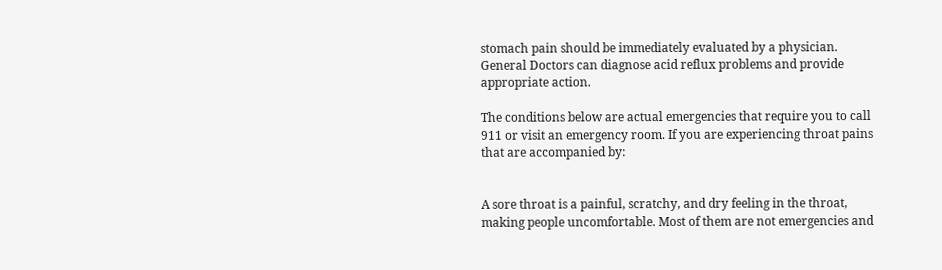stomach pain should be immediately evaluated by a physician. General Doctors can diagnose acid reflux problems and provide appropriate action.

The conditions below are actual emergencies that require you to call 911 or visit an emergency room. If you are experiencing throat pains that are accompanied by:


A sore throat is a painful, scratchy, and dry feeling in the throat, making people uncomfortable. Most of them are not emergencies and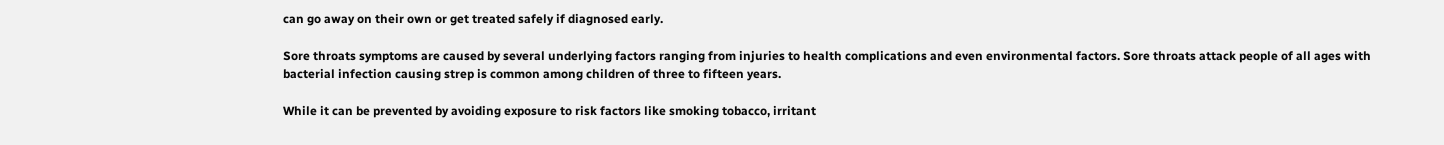can go away on their own or get treated safely if diagnosed early.

Sore throats symptoms are caused by several underlying factors ranging from injuries to health complications and even environmental factors. Sore throats attack people of all ages with bacterial infection causing strep is common among children of three to fifteen years.

While it can be prevented by avoiding exposure to risk factors like smoking tobacco, irritant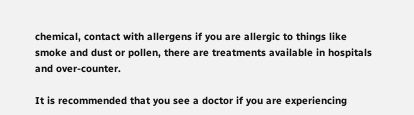chemical, contact with allergens if you are allergic to things like smoke and dust or pollen, there are treatments available in hospitals and over-counter.

It is recommended that you see a doctor if you are experiencing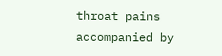throat pains accompanied by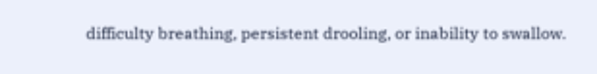difficulty breathing, persistent drooling, or inability to swallow.